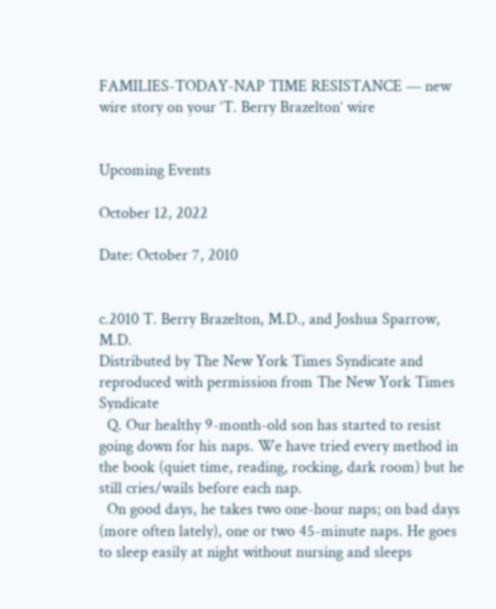FAMILIES-TODAY-NAP TIME RESISTANCE — new wire story on your ‘T. Berry Brazelton’ wire


Upcoming Events

October 12, 2022

Date: October 7, 2010


c.2010 T. Berry Brazelton, M.D., and Joshua Sparrow, M.D.
Distributed by The New York Times Syndicate and reproduced with permission from The New York Times Syndicate
  Q. Our healthy 9-month-old son has started to resist going down for his naps. We have tried every method in the book (quiet time, reading, rocking, dark room) but he still cries/wails before each nap.
  On good days, he takes two one-hour naps; on bad days (more often lately), one or two 45-minute naps. He goes to sleep easily at night without nursing and sleeps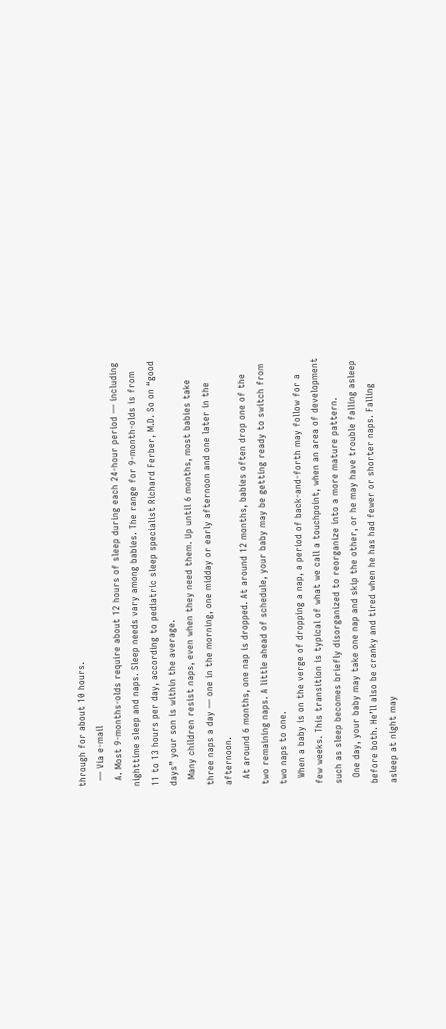through for about 10 hours.
  — Via e-mail
  A. Most 9-months-olds require about 12 hours of sleep during each 24-hour period — including nighttime sleep and naps. Sleep needs vary among babies. The range for 9-month-olds is from 11 to 13 hours per day, according to pediatric sleep specialist Richard Ferber, M.D. So on “good days” your son is within the average.
  Many children resist naps, even when they need them. Up until 6 months, most babies take three naps a day — one in the morning, one midday or early afternoon and one later in the afternoon.
  At around 6 months, one nap is dropped. At around 12 months, babies often drop one of the two remaining naps. A little ahead of schedule, your baby may be getting ready to switch from two naps to one.
  When a baby is on the verge of dropping a nap, a period of back-and-forth may follow for a few weeks. This transition is typical of what we call a touchpoint, when an area of development such as sleep becomes briefly disorganized to reorganize into a more mature pattern.
  One day, your baby may take one nap and skip the other, or he may have trouble falling asleep before both. He’ll also be cranky and tired when he has had fewer or shorter naps. Falling asleep at night may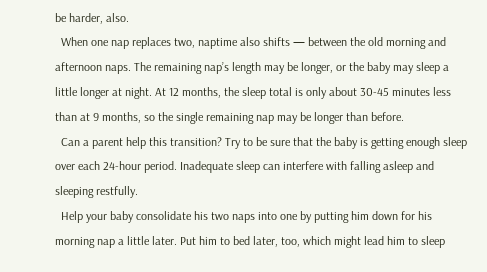be harder, also.
  When one nap replaces two, naptime also shifts — between the old morning and afternoon naps. The remaining nap’s length may be longer, or the baby may sleep a little longer at night. At 12 months, the sleep total is only about 30-45 minutes less than at 9 months, so the single remaining nap may be longer than before.
  Can a parent help this transition? Try to be sure that the baby is getting enough sleep over each 24-hour period. Inadequate sleep can interfere with falling asleep and sleeping restfully.
  Help your baby consolidate his two naps into one by putting him down for his morning nap a little later. Put him to bed later, too, which might lead him to sleep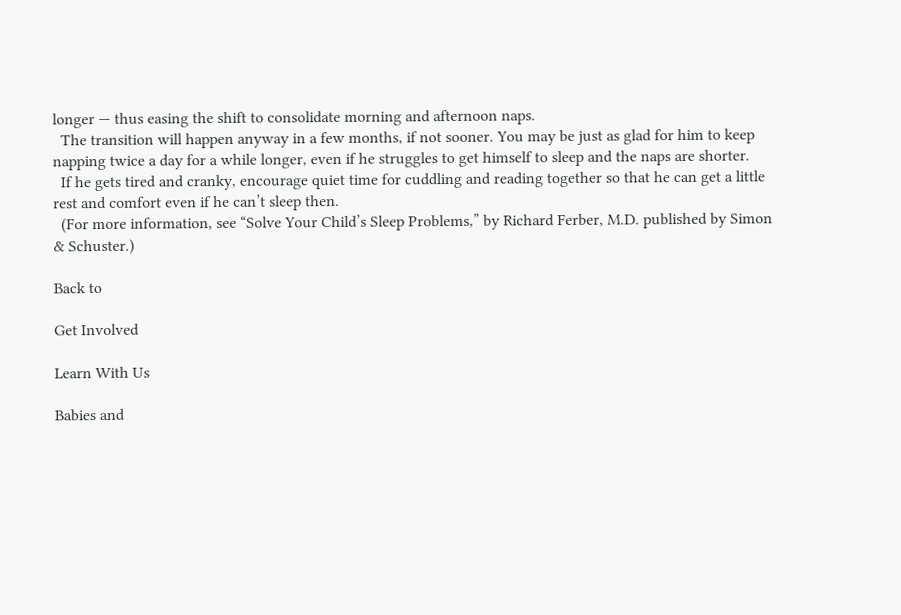longer — thus easing the shift to consolidate morning and afternoon naps.
  The transition will happen anyway in a few months, if not sooner. You may be just as glad for him to keep napping twice a day for a while longer, even if he struggles to get himself to sleep and the naps are shorter.
  If he gets tired and cranky, encourage quiet time for cuddling and reading together so that he can get a little rest and comfort even if he can’t sleep then.
  (For more information, see “Solve Your Child’s Sleep Problems,” by Richard Ferber, M.D. published by Simon & Schuster.)

Back to

Get Involved

Learn With Us

Babies and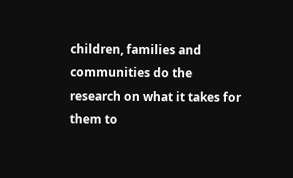children, families and communities do the research on what it takes for them to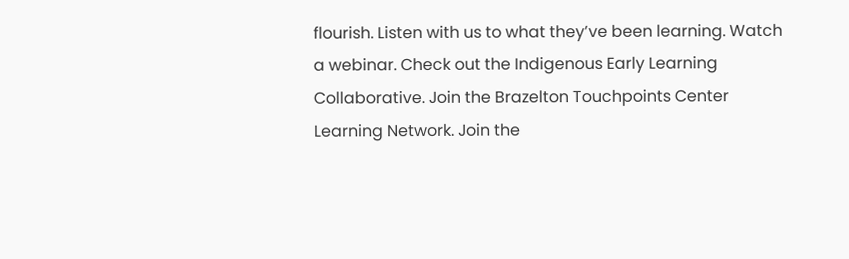flourish. Listen with us to what they’ve been learning. Watch a webinar. Check out the Indigenous Early Learning Collaborative. Join the Brazelton Touchpoints Center Learning Network. Join the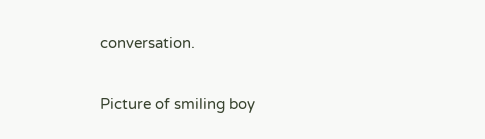conversation.

Picture of smiling boy